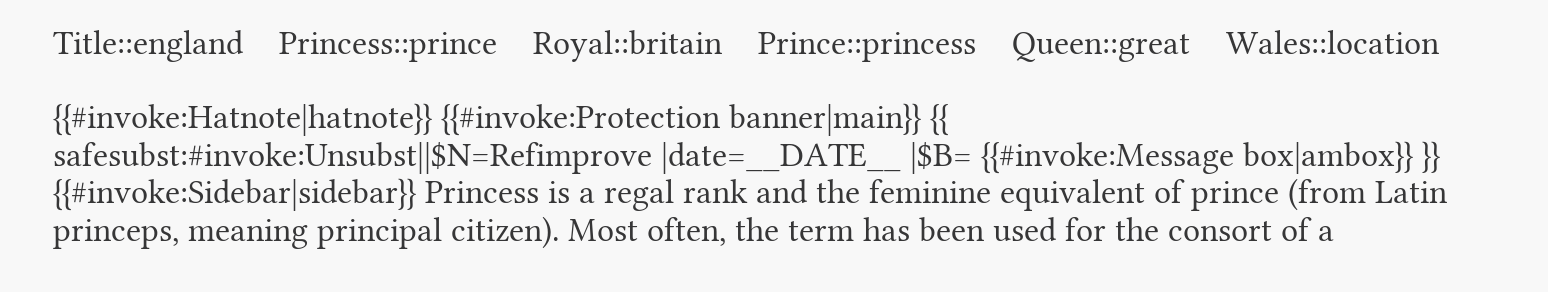Title::england    Princess::prince    Royal::britain    Prince::princess    Queen::great    Wales::location

{{#invoke:Hatnote|hatnote}} {{#invoke:Protection banner|main}} {{ safesubst:#invoke:Unsubst||$N=Refimprove |date=__DATE__ |$B= {{#invoke:Message box|ambox}} }} {{#invoke:Sidebar|sidebar}} Princess is a regal rank and the feminine equivalent of prince (from Latin princeps, meaning principal citizen). Most often, the term has been used for the consort of a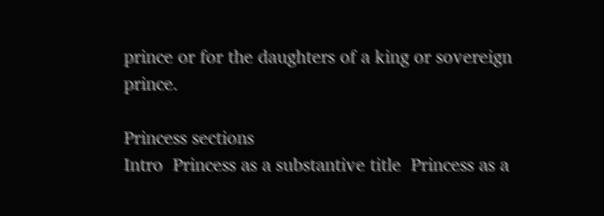prince or for the daughters of a king or sovereign prince.

Princess sections
Intro  Princess as a substantive title  Princess as a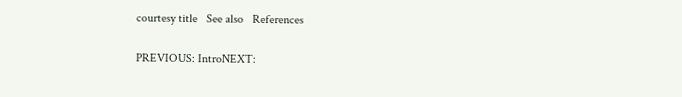courtesy title   See also   References

PREVIOUS: IntroNEXT: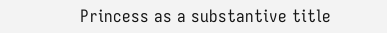Princess as a substantive title